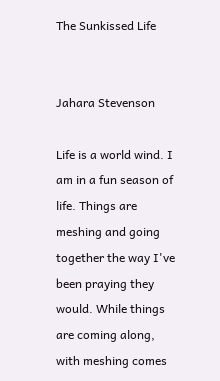The Sunkissed Life


Jahara Stevenson

Life is a world wind. I am in a fun season of life. Things are meshing and going together the way I've been praying they would. While things are coming along, with meshing comes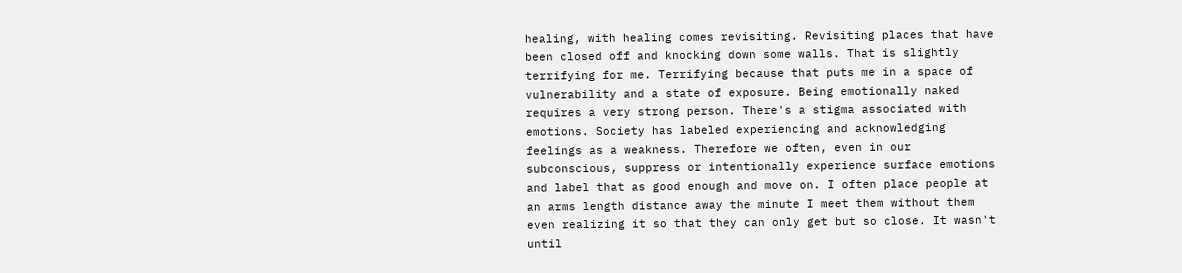healing, with healing comes revisiting. Revisiting places that have been closed off and knocking down some walls. That is slightly terrifying for me. Terrifying because that puts me in a space of vulnerability and a state of exposure. Being emotionally naked requires a very strong person. There's a stigma associated with emotions. Society has labeled experiencing and acknowledging feelings as a weakness. Therefore we often, even in our subconscious, suppress or intentionally experience surface emotions and label that as good enough and move on. I often place people at an arms length distance away the minute I meet them without them even realizing it so that they can only get but so close. It wasn't until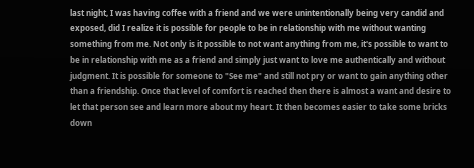last night, I was having coffee with a friend and we were unintentionally being very candid and exposed, did I realize it is possible for people to be in relationship with me without wanting something from me. Not only is it possible to not want anything from me, it's possible to want to be in relationship with me as a friend and simply just want to love me authentically and without judgment. It is possible for someone to "See me" and still not pry or want to gain anything other than a friendship. Once that level of comfort is reached then there is almost a want and desire to let that person see and learn more about my heart. It then becomes easier to take some bricks down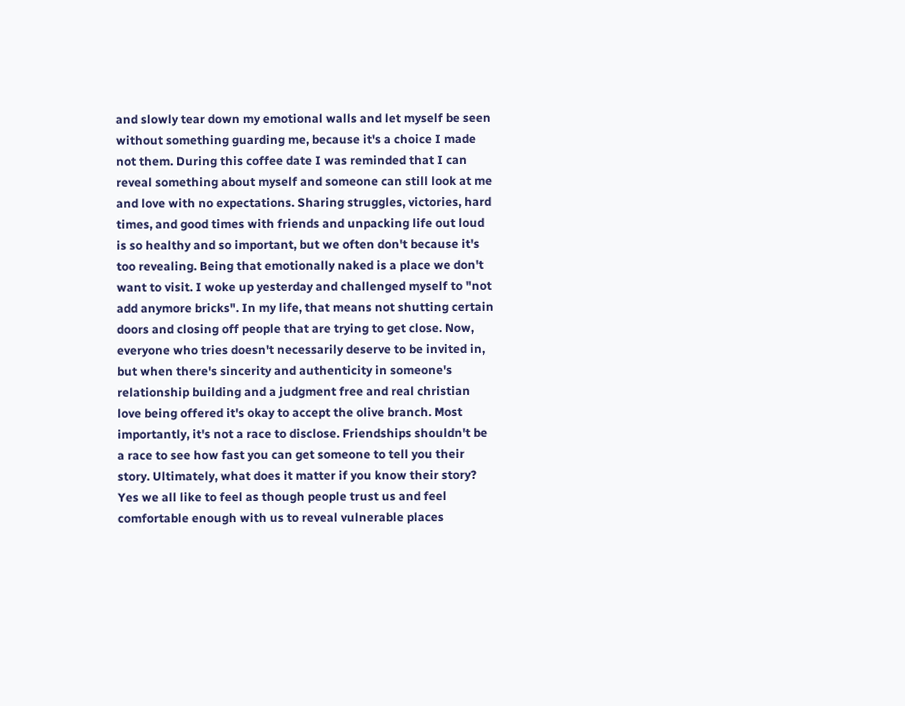and slowly tear down my emotional walls and let myself be seen without something guarding me, because it's a choice I made not them. During this coffee date I was reminded that I can reveal something about myself and someone can still look at me and love with no expectations. Sharing struggles, victories, hard times, and good times with friends and unpacking life out loud is so healthy and so important, but we often don't because it's too revealing. Being that emotionally naked is a place we don't want to visit. I woke up yesterday and challenged myself to "not add anymore bricks". In my life, that means not shutting certain doors and closing off people that are trying to get close. Now, everyone who tries doesn't necessarily deserve to be invited in, but when there's sincerity and authenticity in someone's relationship building and a judgment free and real christian love being offered it's okay to accept the olive branch. Most importantly, it's not a race to disclose. Friendships shouldn't be a race to see how fast you can get someone to tell you their story. Ultimately, what does it matter if you know their story? Yes we all like to feel as though people trust us and feel comfortable enough with us to reveal vulnerable places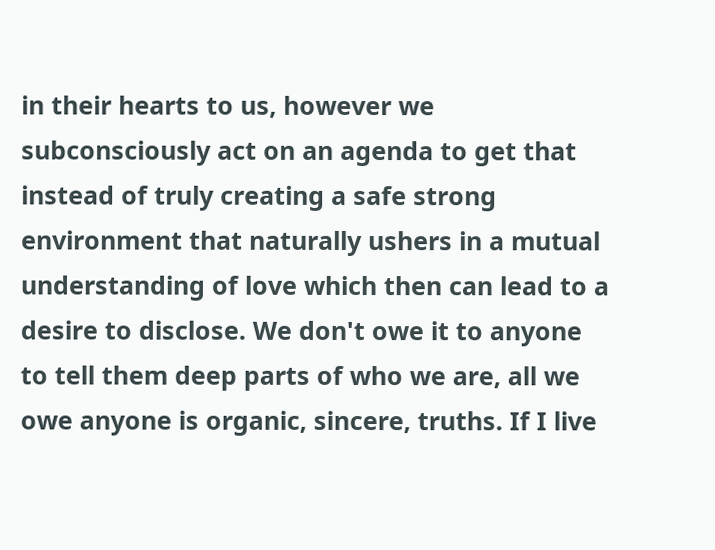in their hearts to us, however we subconsciously act on an agenda to get that instead of truly creating a safe strong environment that naturally ushers in a mutual understanding of love which then can lead to a desire to disclose. We don't owe it to anyone to tell them deep parts of who we are, all we owe anyone is organic, sincere, truths. If I live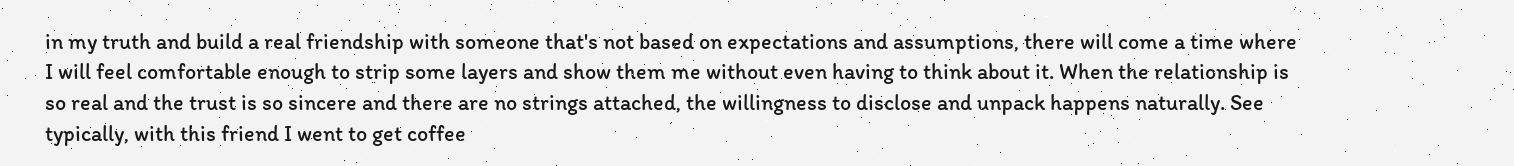in my truth and build a real friendship with someone that's not based on expectations and assumptions, there will come a time where I will feel comfortable enough to strip some layers and show them me without even having to think about it. When the relationship is so real and the trust is so sincere and there are no strings attached, the willingness to disclose and unpack happens naturally. See typically, with this friend I went to get coffee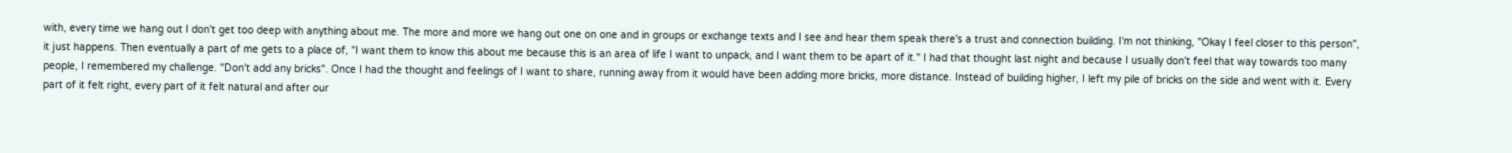with, every time we hang out I don't get too deep with anything about me. The more and more we hang out one on one and in groups or exchange texts and I see and hear them speak there's a trust and connection building. I'm not thinking, "Okay I feel closer to this person", it just happens. Then eventually a part of me gets to a place of, "I want them to know this about me because this is an area of life I want to unpack, and I want them to be apart of it." I had that thought last night and because I usually don't feel that way towards too many people, I remembered my challenge. "Don't add any bricks". Once I had the thought and feelings of I want to share, running away from it would have been adding more bricks, more distance. Instead of building higher, I left my pile of bricks on the side and went with it. Every part of it felt right, every part of it felt natural and after our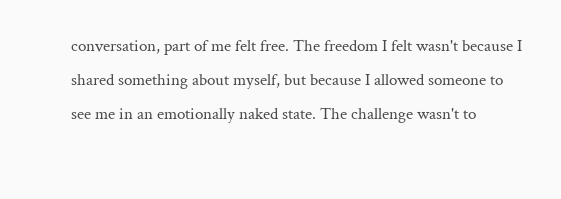conversation, part of me felt free. The freedom I felt wasn't because I shared something about myself, but because I allowed someone to see me in an emotionally naked state. The challenge wasn't to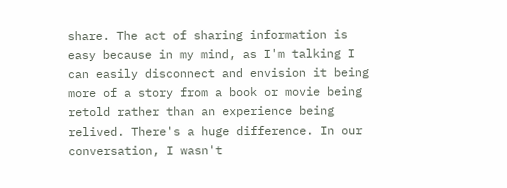share. The act of sharing information is easy because in my mind, as I'm talking I can easily disconnect and envision it being more of a story from a book or movie being retold rather than an experience being relived. There's a huge difference. In our conversation, I wasn't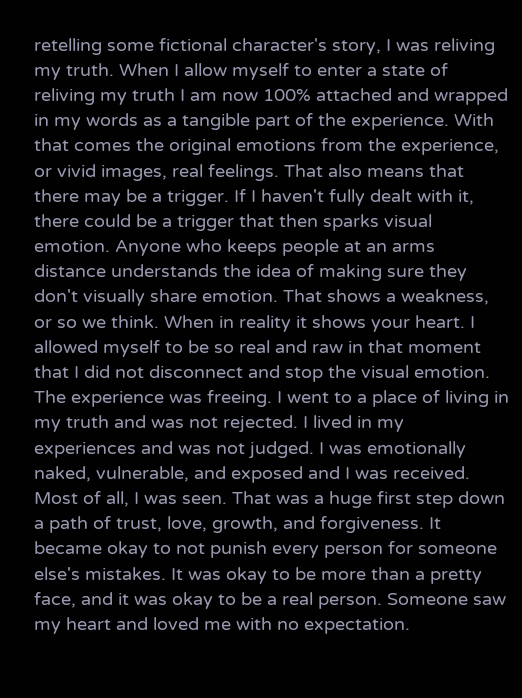retelling some fictional character's story, I was reliving my truth. When I allow myself to enter a state of reliving my truth I am now 100% attached and wrapped in my words as a tangible part of the experience. With that comes the original emotions from the experience, or vivid images, real feelings. That also means that there may be a trigger. If I haven't fully dealt with it, there could be a trigger that then sparks visual emotion. Anyone who keeps people at an arms distance understands the idea of making sure they don't visually share emotion. That shows a weakness, or so we think. When in reality it shows your heart. I allowed myself to be so real and raw in that moment that I did not disconnect and stop the visual emotion. The experience was freeing. I went to a place of living in my truth and was not rejected. I lived in my experiences and was not judged. I was emotionally naked, vulnerable, and exposed and I was received. Most of all, I was seen. That was a huge first step down a path of trust, love, growth, and forgiveness. It became okay to not punish every person for someone else's mistakes. It was okay to be more than a pretty face, and it was okay to be a real person. Someone saw my heart and loved me with no expectation.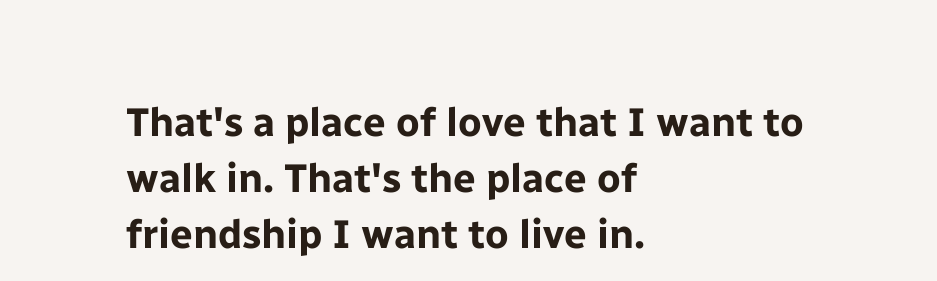That's a place of love that I want to walk in. That's the place of friendship I want to live in.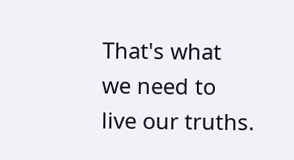That's what we need to live our truths.